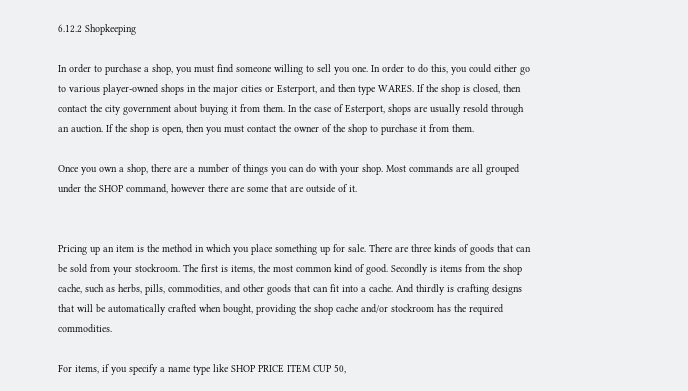6.12.2 Shopkeeping

In order to purchase a shop, you must find someone willing to sell you one. In order to do this, you could either go to various player-owned shops in the major cities or Esterport, and then type WARES. If the shop is closed, then contact the city government about buying it from them. In the case of Esterport, shops are usually resold through an auction. If the shop is open, then you must contact the owner of the shop to purchase it from them.

Once you own a shop, there are a number of things you can do with your shop. Most commands are all grouped under the SHOP command, however there are some that are outside of it.


Pricing up an item is the method in which you place something up for sale. There are three kinds of goods that can be sold from your stockroom. The first is items, the most common kind of good. Secondly is items from the shop cache, such as herbs, pills, commodities, and other goods that can fit into a cache. And thirdly is crafting designs that will be automatically crafted when bought, providing the shop cache and/or stockroom has the required commodities.

For items, if you specify a name type like SHOP PRICE ITEM CUP 50,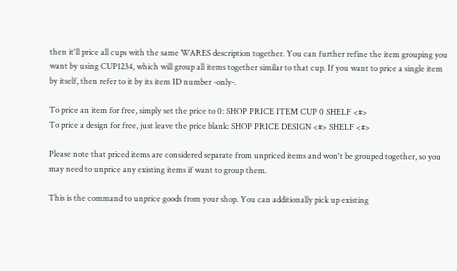then it'll price all cups with the same WARES description together. You can further refine the item grouping you want by using CUP1234, which will group all items together similar to that cup. If you want to price a single item by itself, then refer to it by its item ID number -only-.

To price an item for free, simply set the price to 0: SHOP PRICE ITEM CUP 0 SHELF <#>
To price a design for free, just leave the price blank: SHOP PRICE DESIGN <#> SHELF <#>

Please note that priced items are considered separate from unpriced items and won't be grouped together, so you may need to unprice any existing items if want to group them.

This is the command to unprice goods from your shop. You can additionally pick up existing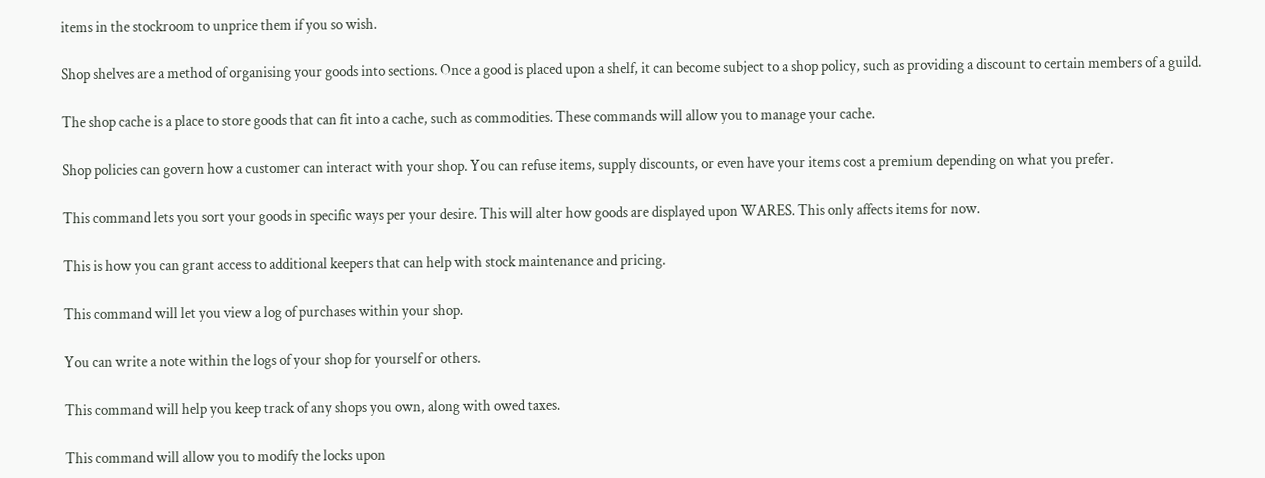items in the stockroom to unprice them if you so wish.

Shop shelves are a method of organising your goods into sections. Once a good is placed upon a shelf, it can become subject to a shop policy, such as providing a discount to certain members of a guild.

The shop cache is a place to store goods that can fit into a cache, such as commodities. These commands will allow you to manage your cache.

Shop policies can govern how a customer can interact with your shop. You can refuse items, supply discounts, or even have your items cost a premium depending on what you prefer.

This command lets you sort your goods in specific ways per your desire. This will alter how goods are displayed upon WARES. This only affects items for now.

This is how you can grant access to additional keepers that can help with stock maintenance and pricing.

This command will let you view a log of purchases within your shop.

You can write a note within the logs of your shop for yourself or others.

This command will help you keep track of any shops you own, along with owed taxes.

This command will allow you to modify the locks upon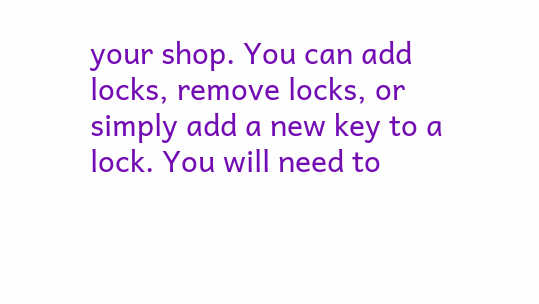your shop. You can add locks, remove locks, or simply add a new key to a lock. You will need to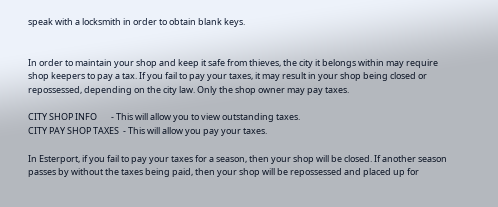speak with a locksmith in order to obtain blank keys.


In order to maintain your shop and keep it safe from thieves, the city it belongs within may require shop keepers to pay a tax. If you fail to pay your taxes, it may result in your shop being closed or repossessed, depending on the city law. Only the shop owner may pay taxes.

CITY SHOP INFO       - This will allow you to view outstanding taxes.
CITY PAY SHOP TAXES  - This will allow you pay your taxes.

In Esterport, if you fail to pay your taxes for a season, then your shop will be closed. If another season passes by without the taxes being paid, then your shop will be repossessed and placed up for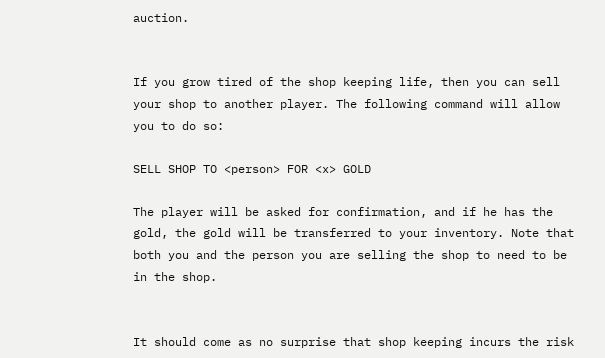auction.


If you grow tired of the shop keeping life, then you can sell your shop to another player. The following command will allow you to do so:

SELL SHOP TO <person> FOR <x> GOLD

The player will be asked for confirmation, and if he has the gold, the gold will be transferred to your inventory. Note that both you and the person you are selling the shop to need to be in the shop.


It should come as no surprise that shop keeping incurs the risk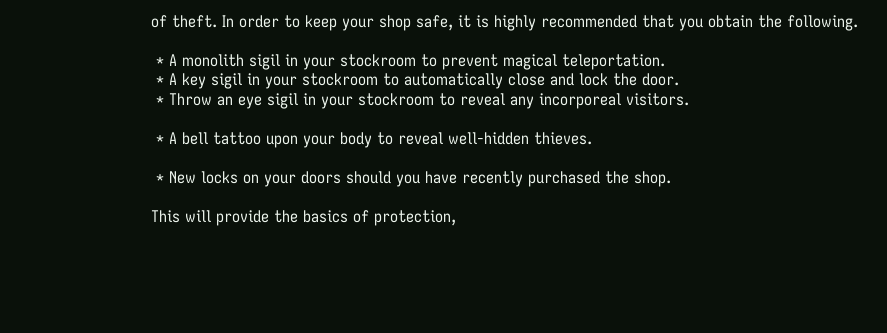of theft. In order to keep your shop safe, it is highly recommended that you obtain the following.

 * A monolith sigil in your stockroom to prevent magical teleportation.
 * A key sigil in your stockroom to automatically close and lock the door.
 * Throw an eye sigil in your stockroom to reveal any incorporeal visitors.

 * A bell tattoo upon your body to reveal well-hidden thieves.

 * New locks on your doors should you have recently purchased the shop.

This will provide the basics of protection,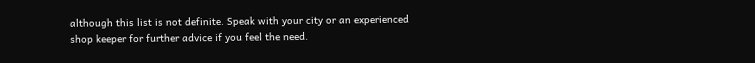although this list is not definite. Speak with your city or an experienced shop keeper for further advice if you feel the need.